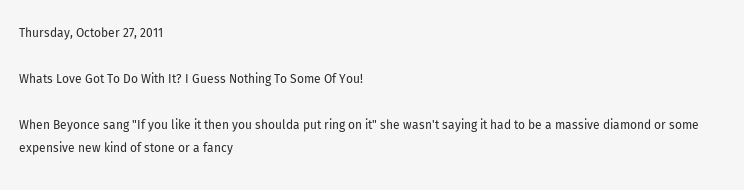Thursday, October 27, 2011

Whats Love Got To Do With It? I Guess Nothing To Some Of You!

When Beyonce sang "If you like it then you shoulda put ring on it" she wasn't saying it had to be a massive diamond or some expensive new kind of stone or a fancy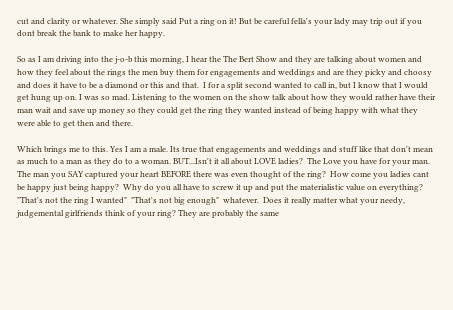cut and clarity or whatever. She simply said Put a ring on it! But be careful fella's your lady may trip out if you dont break the bank to make her happy.

So as I am driving into the j-o-b this morning, I hear the The Bert Show and they are talking about women and how they feel about the rings the men buy them for engagements and weddings and are they picky and choosy and does it have to be a diamond or this and that.  I for a split second wanted to call in, but I know that I would get hung up on. I was so mad. Listening to the women on the show talk about how they would rather have their man wait and save up money so they could get the ring they wanted instead of being happy with what they were able to get then and there.

Which brings me to this. Yes I am a male. Its true that engagements and weddings and stuff like that don't mean as much to a man as they do to a woman. BUT...Isn't it all about LOVE ladies?  The Love you have for your man. The man you SAY captured your heart BEFORE there was even thought of the ring?  How come you ladies cant be happy just being happy?  Why do you all have to screw it up and put the materialistic value on everything?  "That's not the ring I wanted"  "That's not big enough"  whatever.  Does it really matter what your needy, judgemental girlfriends think of your ring? They are probably the same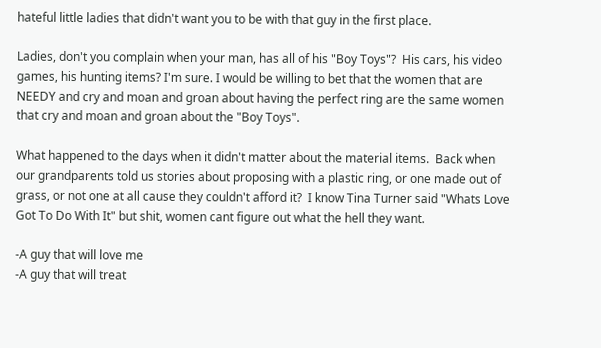hateful little ladies that didn't want you to be with that guy in the first place.

Ladies, don't you complain when your man, has all of his "Boy Toys"?  His cars, his video games, his hunting items? I'm sure. I would be willing to bet that the women that are NEEDY and cry and moan and groan about having the perfect ring are the same women that cry and moan and groan about the "Boy Toys".

What happened to the days when it didn't matter about the material items.  Back when our grandparents told us stories about proposing with a plastic ring, or one made out of grass, or not one at all cause they couldn't afford it?  I know Tina Turner said "Whats Love Got To Do With It" but shit, women cant figure out what the hell they want.

-A guy that will love me
-A guy that will treat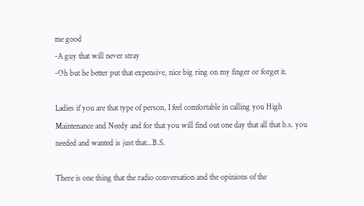me good
-A guy that will never stray
-Oh but he better put that expensive, nice big ring on my finger or forget it.

Ladies if you are that type of person, I feel comfortable in calling you High Maintenance and Needy and for that you will find out one day that all that b.s. you needed and wanted is just that...B.S.

There is one thing that the radio conversation and the opinions of the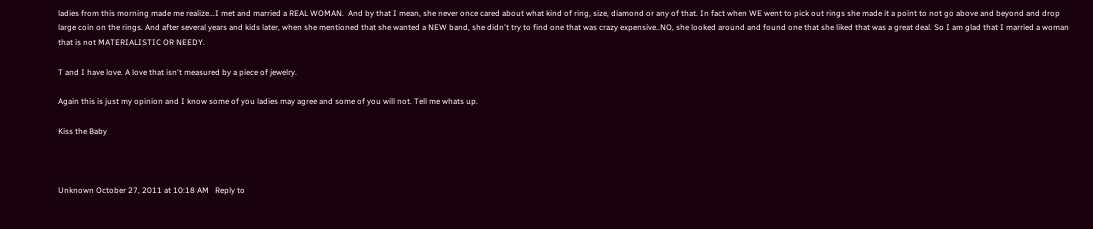ladies from this morning made me realize...I met and married a REAL WOMAN.  And by that I mean, she never once cared about what kind of ring, size, diamond or any of that. In fact when WE went to pick out rings she made it a point to not go above and beyond and drop large coin on the rings. And after several years and kids later, when she mentioned that she wanted a NEW band, she didn't try to find one that was crazy expensive..NO, she looked around and found one that she liked that was a great deal. So I am glad that I married a woman that is not MATERIALISTIC OR NEEDY.

T and I have love. A love that isn't measured by a piece of jewelry.

Again this is just my opinion and I know some of you ladies may agree and some of you will not. Tell me whats up.

Kiss the Baby



Unknown October 27, 2011 at 10:18 AM   Reply to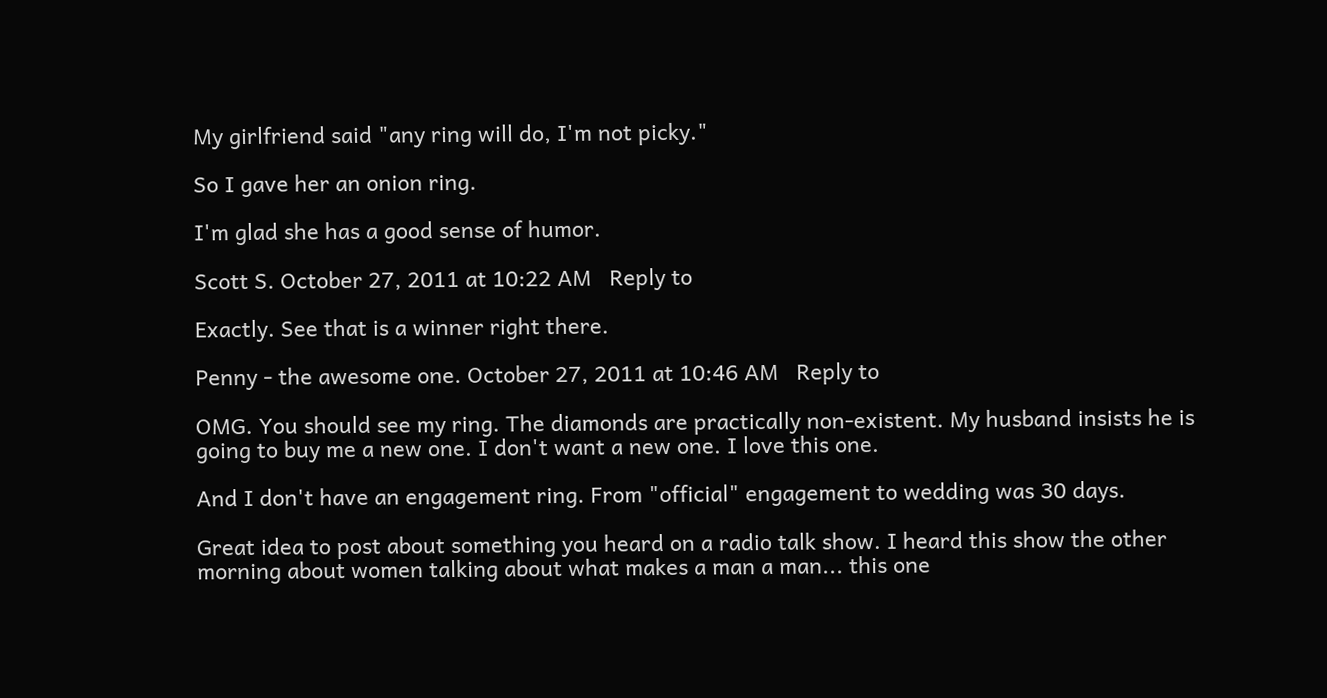My girlfriend said "any ring will do, I'm not picky."

So I gave her an onion ring.

I'm glad she has a good sense of humor.

Scott S. October 27, 2011 at 10:22 AM   Reply to

Exactly. See that is a winner right there.

Penny - the awesome one. October 27, 2011 at 10:46 AM   Reply to

OMG. You should see my ring. The diamonds are practically non-existent. My husband insists he is going to buy me a new one. I don't want a new one. I love this one.

And I don't have an engagement ring. From "official" engagement to wedding was 30 days.

Great idea to post about something you heard on a radio talk show. I heard this show the other morning about women talking about what makes a man a man... this one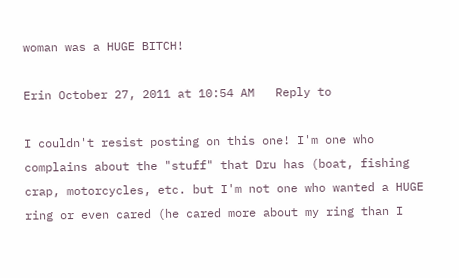woman was a HUGE BITCH!

Erin October 27, 2011 at 10:54 AM   Reply to

I couldn't resist posting on this one! I'm one who complains about the "stuff" that Dru has (boat, fishing crap, motorcycles, etc. but I'm not one who wanted a HUGE ring or even cared (he cared more about my ring than I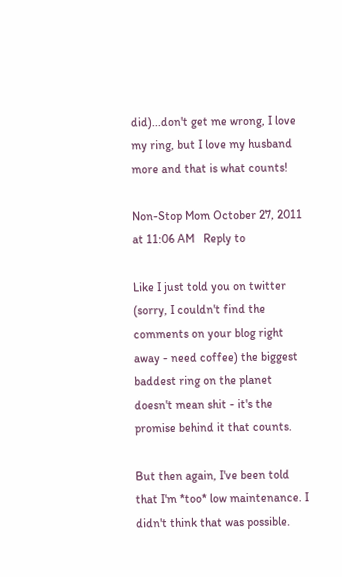did)...don't get me wrong, I love my ring, but I love my husband more and that is what counts!

Non-Stop Mom October 27, 2011 at 11:06 AM   Reply to

Like I just told you on twitter (sorry, I couldn't find the comments on your blog right away - need coffee) the biggest baddest ring on the planet doesn't mean shit - it's the promise behind it that counts.

But then again, I've been told that I'm *too* low maintenance. I didn't think that was possible.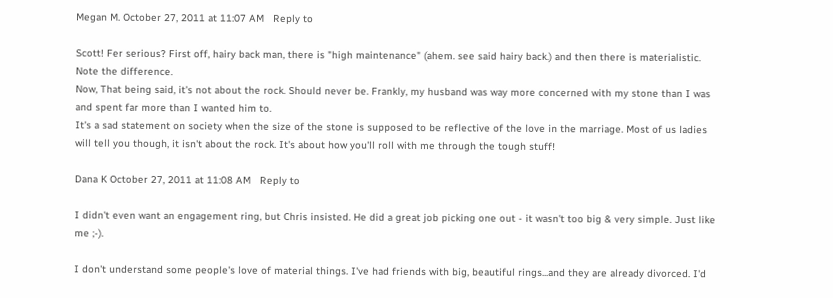Megan M. October 27, 2011 at 11:07 AM   Reply to

Scott! Fer serious? First off, hairy back man, there is "high maintenance" (ahem. see said hairy back.) and then there is materialistic. Note the difference.
Now, That being said, it's not about the rock. Should never be. Frankly, my husband was way more concerned with my stone than I was and spent far more than I wanted him to.
It's a sad statement on society when the size of the stone is supposed to be reflective of the love in the marriage. Most of us ladies will tell you though, it isn't about the rock. It's about how you'll roll with me through the tough stuff!

Dana K October 27, 2011 at 11:08 AM   Reply to

I didn't even want an engagement ring, but Chris insisted. He did a great job picking one out - it wasn't too big & very simple. Just like me ;-).

I don't understand some people's love of material things. I've had friends with big, beautiful rings...and they are already divorced. I'd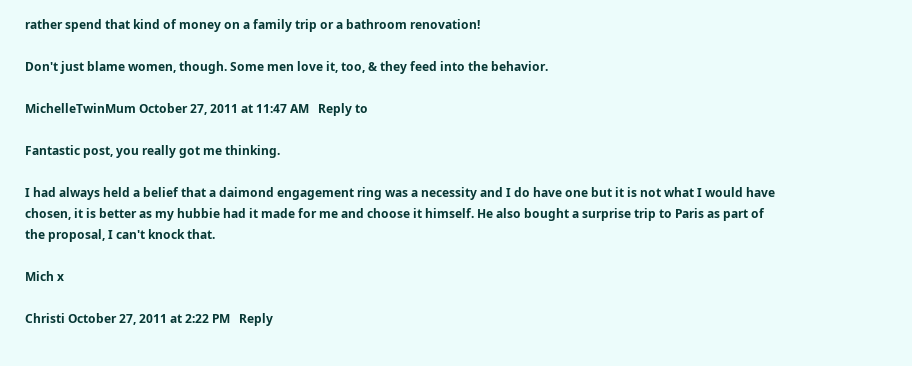rather spend that kind of money on a family trip or a bathroom renovation!

Don't just blame women, though. Some men love it, too, & they feed into the behavior.

MichelleTwinMum October 27, 2011 at 11:47 AM   Reply to

Fantastic post, you really got me thinking.

I had always held a belief that a daimond engagement ring was a necessity and I do have one but it is not what I would have chosen, it is better as my hubbie had it made for me and choose it himself. He also bought a surprise trip to Paris as part of the proposal, I can't knock that.

Mich x

Christi October 27, 2011 at 2:22 PM   Reply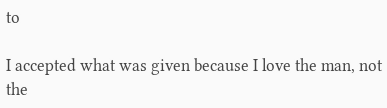to

I accepted what was given because I love the man, not the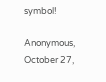symbol!

Anonymous,  October 27,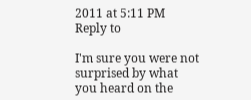2011 at 5:11 PM   Reply to

I'm sure you were not surprised by what you heard on the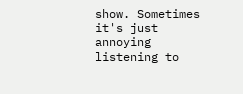show. Sometimes it's just annoying listening to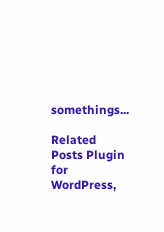somethings...

Related Posts Plugin for WordPress,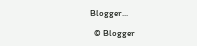Blogger...

  © Blogger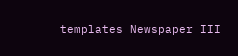templates Newspaper III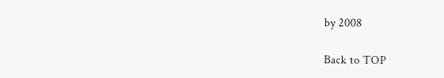by 2008

Back to TOP